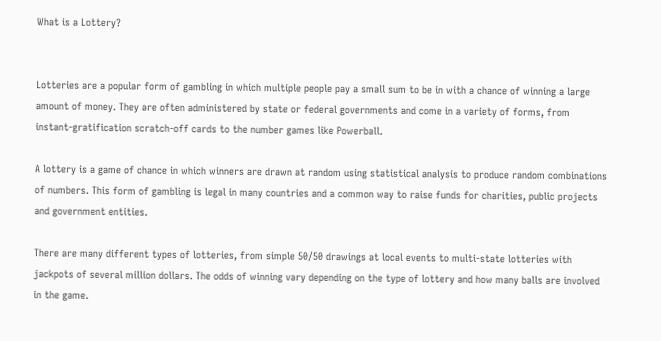What is a Lottery?


Lotteries are a popular form of gambling in which multiple people pay a small sum to be in with a chance of winning a large amount of money. They are often administered by state or federal governments and come in a variety of forms, from instant-gratification scratch-off cards to the number games like Powerball.

A lottery is a game of chance in which winners are drawn at random using statistical analysis to produce random combinations of numbers. This form of gambling is legal in many countries and a common way to raise funds for charities, public projects and government entities.

There are many different types of lotteries, from simple 50/50 drawings at local events to multi-state lotteries with jackpots of several million dollars. The odds of winning vary depending on the type of lottery and how many balls are involved in the game.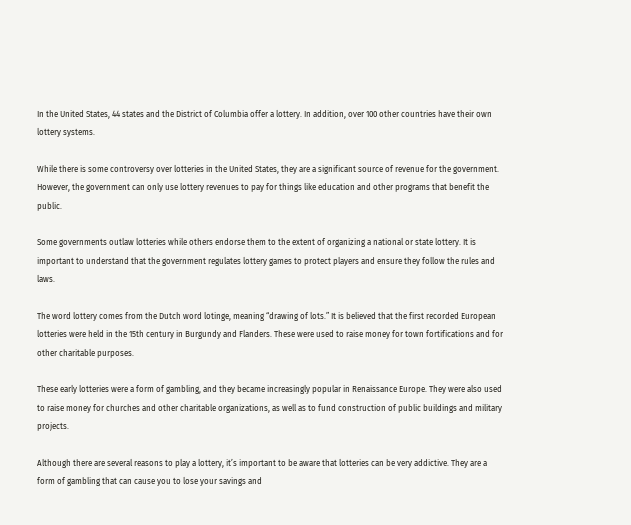In the United States, 44 states and the District of Columbia offer a lottery. In addition, over 100 other countries have their own lottery systems.

While there is some controversy over lotteries in the United States, they are a significant source of revenue for the government. However, the government can only use lottery revenues to pay for things like education and other programs that benefit the public.

Some governments outlaw lotteries while others endorse them to the extent of organizing a national or state lottery. It is important to understand that the government regulates lottery games to protect players and ensure they follow the rules and laws.

The word lottery comes from the Dutch word lotinge, meaning “drawing of lots.” It is believed that the first recorded European lotteries were held in the 15th century in Burgundy and Flanders. These were used to raise money for town fortifications and for other charitable purposes.

These early lotteries were a form of gambling, and they became increasingly popular in Renaissance Europe. They were also used to raise money for churches and other charitable organizations, as well as to fund construction of public buildings and military projects.

Although there are several reasons to play a lottery, it’s important to be aware that lotteries can be very addictive. They are a form of gambling that can cause you to lose your savings and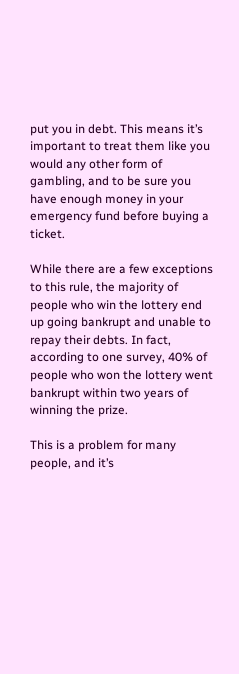put you in debt. This means it’s important to treat them like you would any other form of gambling, and to be sure you have enough money in your emergency fund before buying a ticket.

While there are a few exceptions to this rule, the majority of people who win the lottery end up going bankrupt and unable to repay their debts. In fact, according to one survey, 40% of people who won the lottery went bankrupt within two years of winning the prize.

This is a problem for many people, and it’s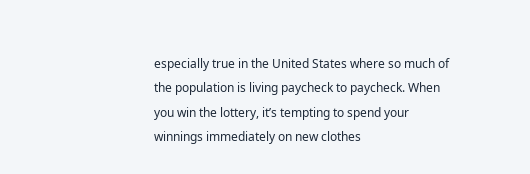especially true in the United States where so much of the population is living paycheck to paycheck. When you win the lottery, it’s tempting to spend your winnings immediately on new clothes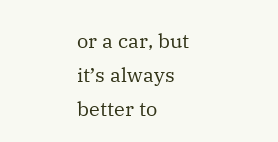or a car, but it’s always better to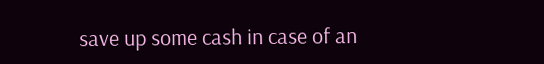save up some cash in case of an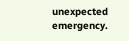unexpected emergency.